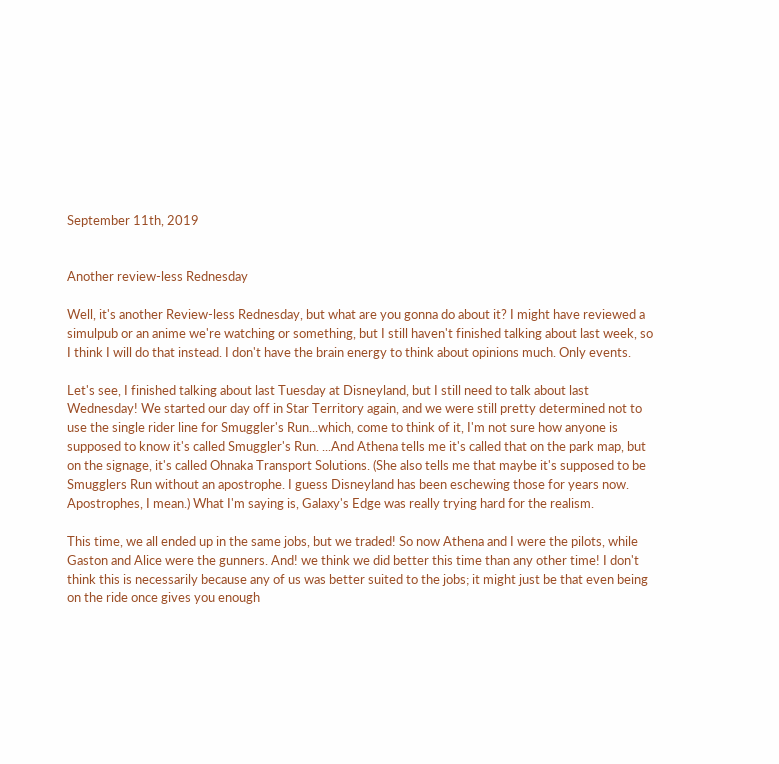September 11th, 2019


Another review-less Rednesday

Well, it's another Review-less Rednesday, but what are you gonna do about it? I might have reviewed a simulpub or an anime we're watching or something, but I still haven't finished talking about last week, so I think I will do that instead. I don't have the brain energy to think about opinions much. Only events.

Let's see, I finished talking about last Tuesday at Disneyland, but I still need to talk about last Wednesday! We started our day off in Star Territory again, and we were still pretty determined not to use the single rider line for Smuggler's Run...which, come to think of it, I'm not sure how anyone is supposed to know it's called Smuggler's Run. ...And Athena tells me it's called that on the park map, but on the signage, it's called Ohnaka Transport Solutions. (She also tells me that maybe it's supposed to be Smugglers Run without an apostrophe. I guess Disneyland has been eschewing those for years now. Apostrophes, I mean.) What I'm saying is, Galaxy's Edge was really trying hard for the realism.

This time, we all ended up in the same jobs, but we traded! So now Athena and I were the pilots, while Gaston and Alice were the gunners. And! we think we did better this time than any other time! I don't think this is necessarily because any of us was better suited to the jobs; it might just be that even being on the ride once gives you enough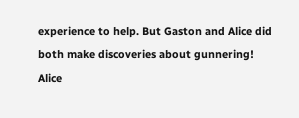experience to help. But Gaston and Alice did both make discoveries about gunnering! Alice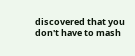discovered that you don't have to mash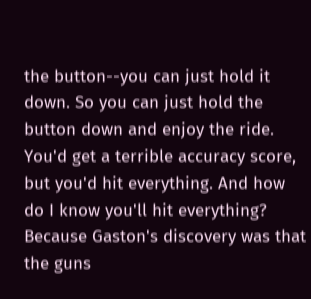the button--you can just hold it down. So you can just hold the button down and enjoy the ride. You'd get a terrible accuracy score, but you'd hit everything. And how do I know you'll hit everything? Because Gaston's discovery was that the guns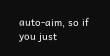auto-aim, so if you just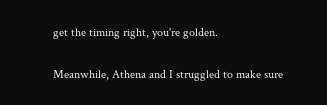get the timing right, you're golden.

Meanwhile, Athena and I struggled to make sure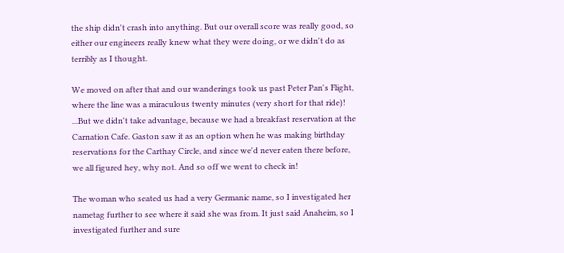the ship didn't crash into anything. But our overall score was really good, so either our engineers really knew what they were doing, or we didn't do as terribly as I thought.

We moved on after that and our wanderings took us past Peter Pan's Flight, where the line was a miraculous twenty minutes (very short for that ride)! ...But we didn't take advantage, because we had a breakfast reservation at the Carnation Cafe. Gaston saw it as an option when he was making birthday reservations for the Carthay Circle, and since we'd never eaten there before, we all figured hey, why not. And so off we went to check in!

The woman who seated us had a very Germanic name, so I investigated her nametag further to see where it said she was from. It just said Anaheim, so I investigated further and sure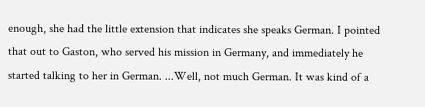enough, she had the little extension that indicates she speaks German. I pointed that out to Gaston, who served his mission in Germany, and immediately he started talking to her in German. ...Well, not much German. It was kind of a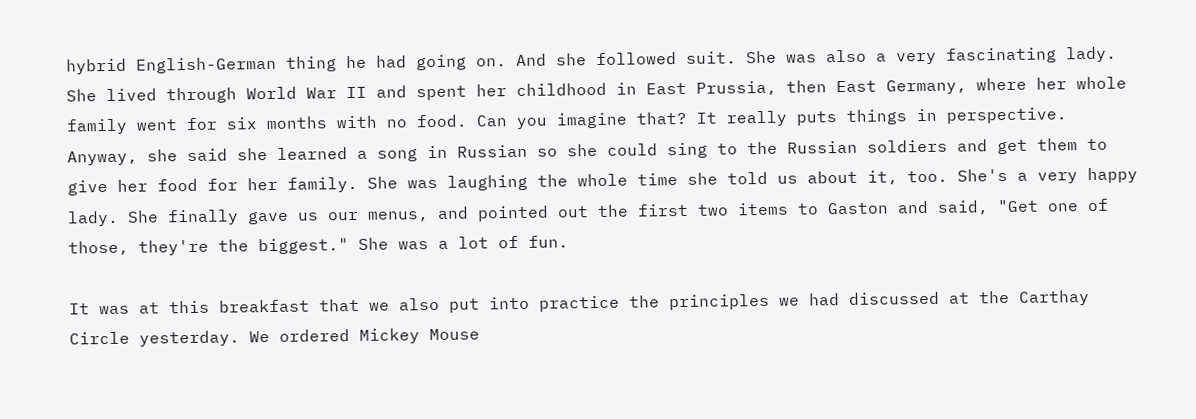hybrid English-German thing he had going on. And she followed suit. She was also a very fascinating lady. She lived through World War II and spent her childhood in East Prussia, then East Germany, where her whole family went for six months with no food. Can you imagine that? It really puts things in perspective. Anyway, she said she learned a song in Russian so she could sing to the Russian soldiers and get them to give her food for her family. She was laughing the whole time she told us about it, too. She's a very happy lady. She finally gave us our menus, and pointed out the first two items to Gaston and said, "Get one of those, they're the biggest." She was a lot of fun.

It was at this breakfast that we also put into practice the principles we had discussed at the Carthay Circle yesterday. We ordered Mickey Mouse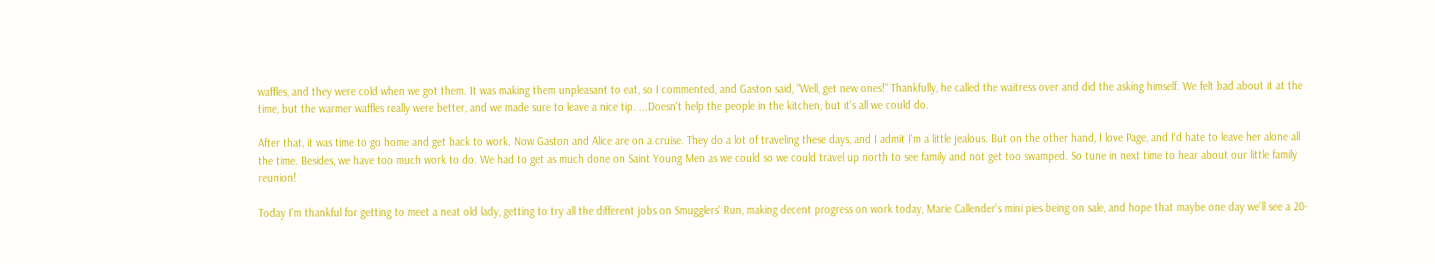waffles, and they were cold when we got them. It was making them unpleasant to eat, so I commented, and Gaston said, "Well, get new ones!" Thankfully, he called the waitress over and did the asking himself. We felt bad about it at the time, but the warmer waffles really were better, and we made sure to leave a nice tip. ...Doesn't help the people in the kitchen, but it's all we could do.

After that, it was time to go home and get back to work. Now Gaston and Alice are on a cruise. They do a lot of traveling these days, and I admit I'm a little jealous. But on the other hand, I love Page, and I'd hate to leave her alone all the time. Besides, we have too much work to do. We had to get as much done on Saint Young Men as we could so we could travel up north to see family and not get too swamped. So tune in next time to hear about our little family reunion!

Today I'm thankful for getting to meet a neat old lady, getting to try all the different jobs on Smugglers' Run, making decent progress on work today, Marie Callender's mini pies being on sale, and hope that maybe one day we'll see a 20-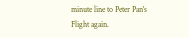minute line to Peter Pan's Flight again.